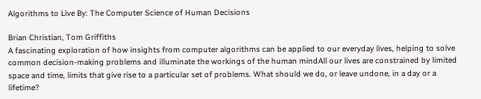Algorithms to Live By: The Computer Science of Human Decisions

Brian Christian, Tom Griffiths
A fascinating exploration of how insights from computer algorithms can be applied to our everyday lives, helping to solve common decision-making problems and illuminate the workings of the human mindAll our lives are constrained by limited space and time, limits that give rise to a particular set of problems. What should we do, or leave undone, in a day or a lifetime?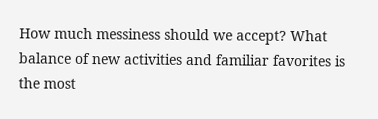How much messiness should we accept? What balance of new activities and familiar favorites is the most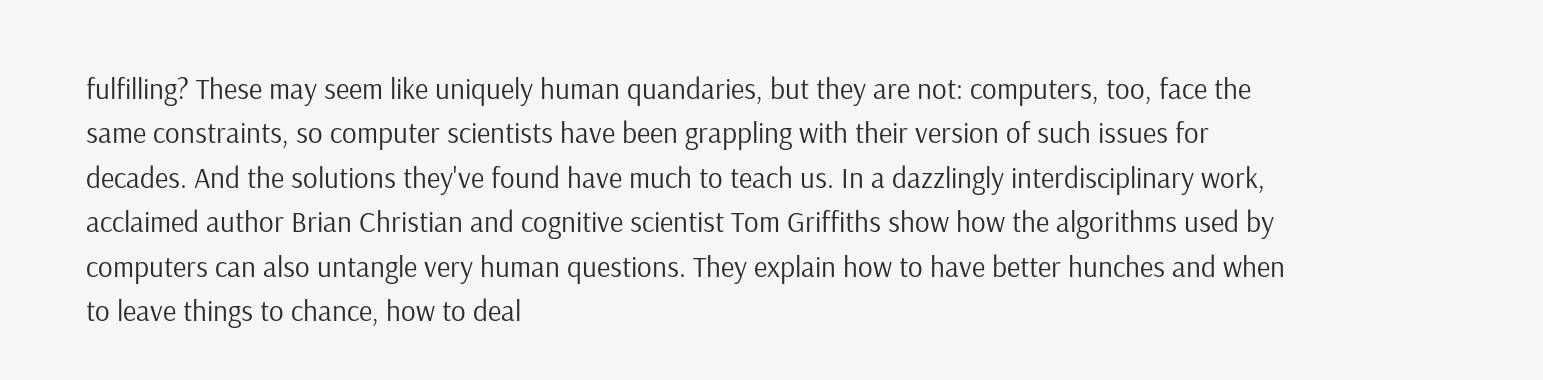fulfilling? These may seem like uniquely human quandaries, but they are not: computers, too, face the same constraints, so computer scientists have been grappling with their version of such issues for decades. And the solutions they've found have much to teach us. In a dazzlingly interdisciplinary work, acclaimed author Brian Christian and cognitive scientist Tom Griffiths show how the algorithms used by computers can also untangle very human questions. They explain how to have better hunches and when to leave things to chance, how to deal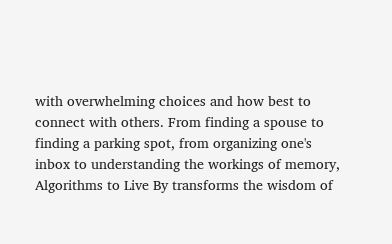with overwhelming choices and how best to connect with others. From finding a spouse to finding a parking spot, from organizing one's inbox to understanding the workings of memory, Algorithms to Live By transforms the wisdom of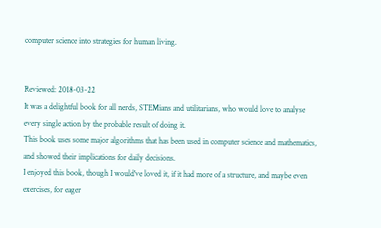computer science into strategies for human living.


Reviewed: 2018-03-22
It was a delightful book for all nerds, STEMians and utilitarians, who would love to analyse every single action by the probable result of doing it.
This book uses some major algorithms that has been used in computer science and mathematics, and showed their implications for daily decisions.
I enjoyed this book, though I would've loved it, if it had more of a structure, and maybe even exercises, for eager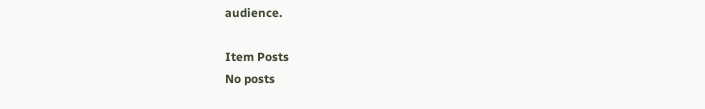audience.

Item Posts
No posts